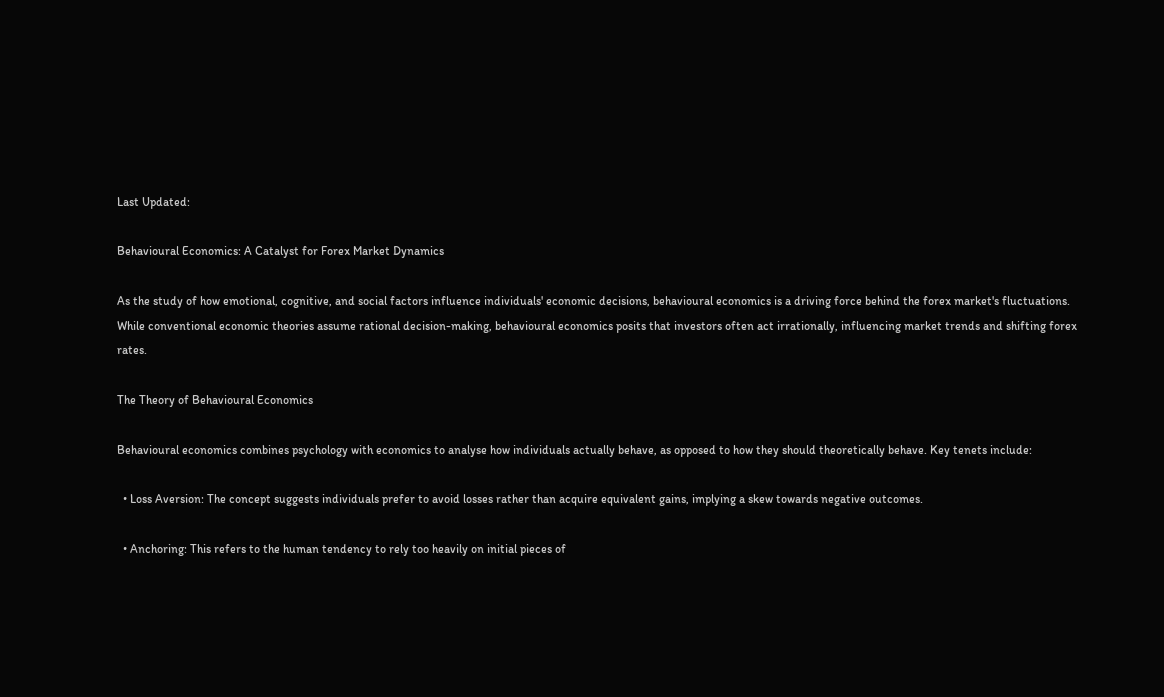Last Updated:

Behavioural Economics: A Catalyst for Forex Market Dynamics

As the study of how emotional, cognitive, and social factors influence individuals' economic decisions, behavioural economics is a driving force behind the forex market's fluctuations. While conventional economic theories assume rational decision-making, behavioural economics posits that investors often act irrationally, influencing market trends and shifting forex rates.

The Theory of Behavioural Economics

Behavioural economics combines psychology with economics to analyse how individuals actually behave, as opposed to how they should theoretically behave. Key tenets include:

  • Loss Aversion: The concept suggests individuals prefer to avoid losses rather than acquire equivalent gains, implying a skew towards negative outcomes.

  • Anchoring: This refers to the human tendency to rely too heavily on initial pieces of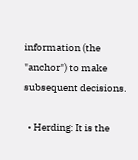information (the "anchor") to make subsequent decisions.

  • Herding: It is the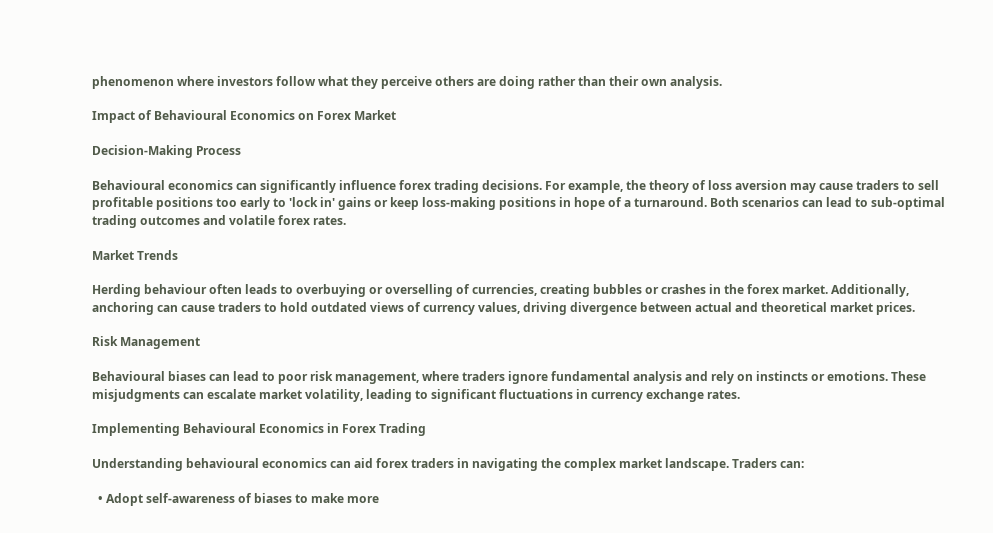phenomenon where investors follow what they perceive others are doing rather than their own analysis.

Impact of Behavioural Economics on Forex Market

Decision-Making Process

Behavioural economics can significantly influence forex trading decisions. For example, the theory of loss aversion may cause traders to sell profitable positions too early to 'lock in' gains or keep loss-making positions in hope of a turnaround. Both scenarios can lead to sub-optimal trading outcomes and volatile forex rates.

Market Trends

Herding behaviour often leads to overbuying or overselling of currencies, creating bubbles or crashes in the forex market. Additionally, anchoring can cause traders to hold outdated views of currency values, driving divergence between actual and theoretical market prices.

Risk Management

Behavioural biases can lead to poor risk management, where traders ignore fundamental analysis and rely on instincts or emotions. These misjudgments can escalate market volatility, leading to significant fluctuations in currency exchange rates.

Implementing Behavioural Economics in Forex Trading

Understanding behavioural economics can aid forex traders in navigating the complex market landscape. Traders can:

  • Adopt self-awareness of biases to make more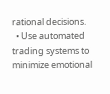rational decisions.
  • Use automated trading systems to minimize emotional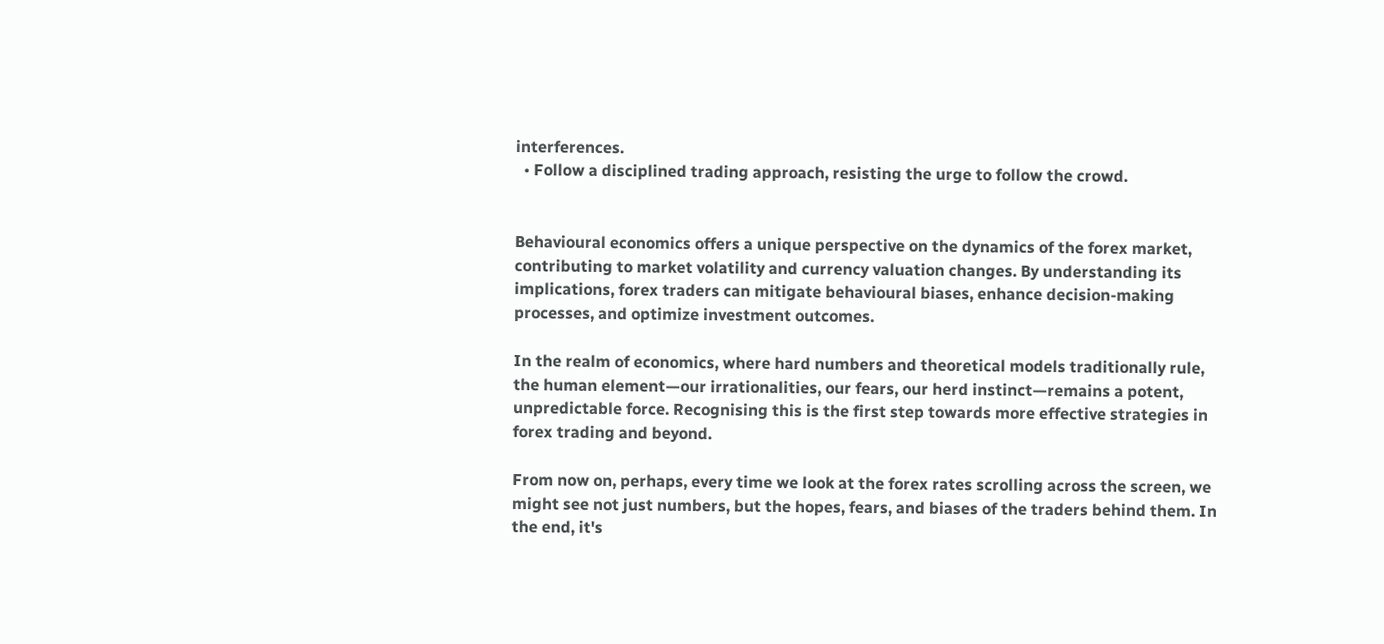interferences.
  • Follow a disciplined trading approach, resisting the urge to follow the crowd.


Behavioural economics offers a unique perspective on the dynamics of the forex market, contributing to market volatility and currency valuation changes. By understanding its implications, forex traders can mitigate behavioural biases, enhance decision-making processes, and optimize investment outcomes.

In the realm of economics, where hard numbers and theoretical models traditionally rule, the human element—our irrationalities, our fears, our herd instinct—remains a potent, unpredictable force. Recognising this is the first step towards more effective strategies in forex trading and beyond.

From now on, perhaps, every time we look at the forex rates scrolling across the screen, we might see not just numbers, but the hopes, fears, and biases of the traders behind them. In the end, it's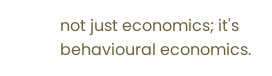not just economics; it's behavioural economics.